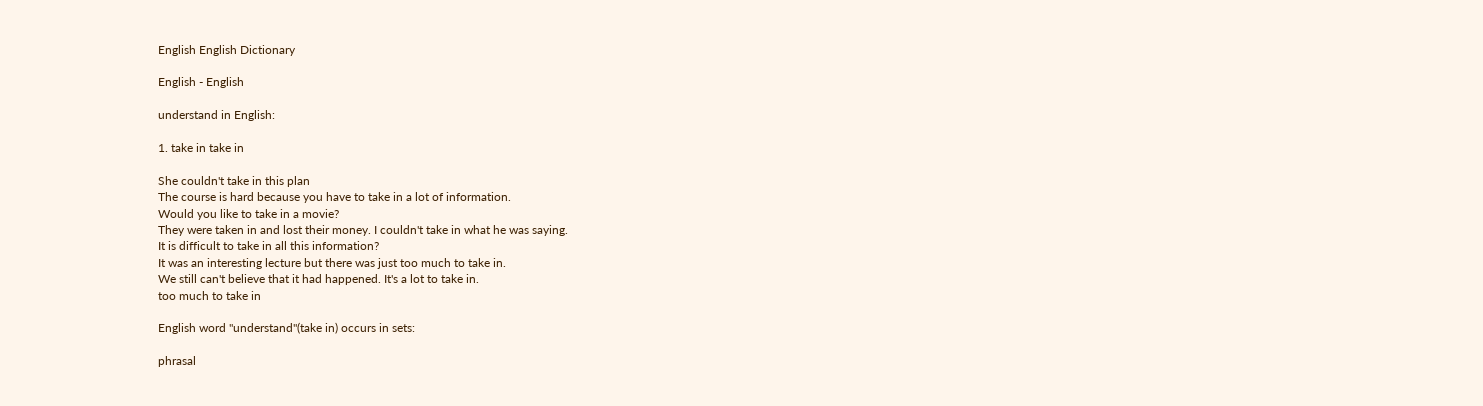English English Dictionary

English - English

understand in English:

1. take in take in

She couldn't take in this plan
The course is hard because you have to take in a lot of information.
Would you like to take in a movie?
They were taken in and lost their money. I couldn't take in what he was saying.
It is difficult to take in all this information?
It was an interesting lecture but there was just too much to take in.
We still can't believe that it had happened. It's a lot to take in.
too much to take in

English word "understand"(take in) occurs in sets:

phrasal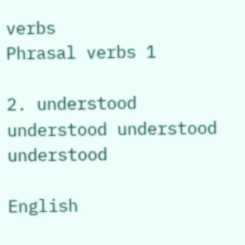verbs
Phrasal verbs 1

2. understood understood understood understood

English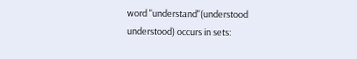word "understand"(understood understood) occurs in sets: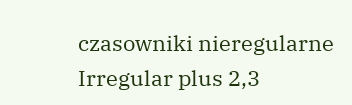czasowniki nieregularne
Irregular plus 2,3